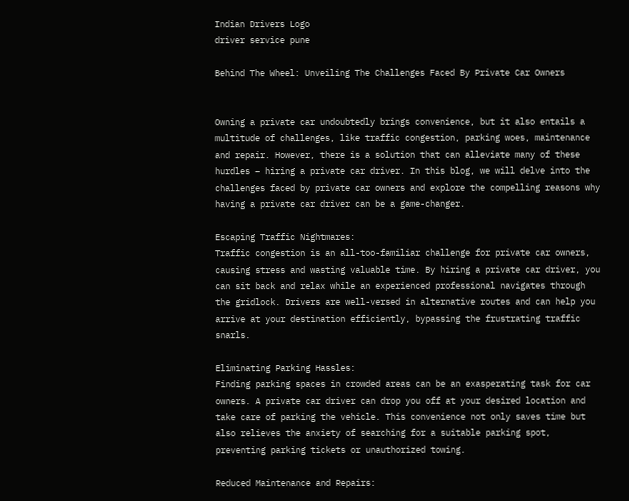Indian Drivers Logo
driver service pune

Behind The Wheel: Unveiling The Challenges Faced By Private Car Owners


Owning a private car undoubtedly brings convenience, but it also entails a multitude of challenges, like traffic congestion, parking woes, maintenance and repair. However, there is a solution that can alleviate many of these hurdles – hiring a private car driver. In this blog, we will delve into the challenges faced by private car owners and explore the compelling reasons why having a private car driver can be a game-changer.

Escaping Traffic Nightmares:
Traffic congestion is an all-too-familiar challenge for private car owners, causing stress and wasting valuable time. By hiring a private car driver, you can sit back and relax while an experienced professional navigates through the gridlock. Drivers are well-versed in alternative routes and can help you arrive at your destination efficiently, bypassing the frustrating traffic snarls.

Eliminating Parking Hassles:
Finding parking spaces in crowded areas can be an exasperating task for car owners. A private car driver can drop you off at your desired location and take care of parking the vehicle. This convenience not only saves time but also relieves the anxiety of searching for a suitable parking spot, preventing parking tickets or unauthorized towing.

Reduced Maintenance and Repairs: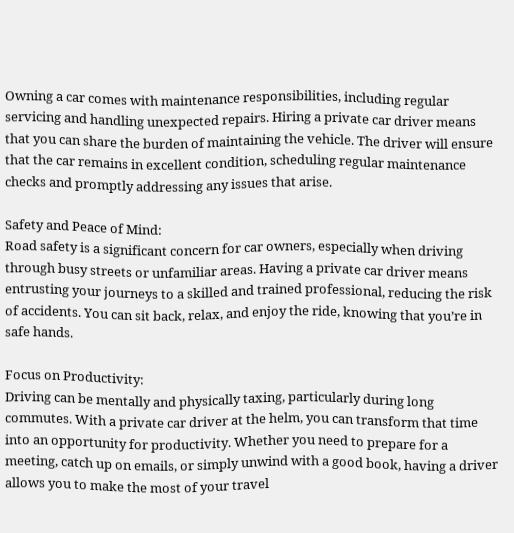Owning a car comes with maintenance responsibilities, including regular servicing and handling unexpected repairs. Hiring a private car driver means that you can share the burden of maintaining the vehicle. The driver will ensure that the car remains in excellent condition, scheduling regular maintenance checks and promptly addressing any issues that arise.

Safety and Peace of Mind:
Road safety is a significant concern for car owners, especially when driving through busy streets or unfamiliar areas. Having a private car driver means entrusting your journeys to a skilled and trained professional, reducing the risk of accidents. You can sit back, relax, and enjoy the ride, knowing that you’re in safe hands.

Focus on Productivity:
Driving can be mentally and physically taxing, particularly during long commutes. With a private car driver at the helm, you can transform that time into an opportunity for productivity. Whether you need to prepare for a meeting, catch up on emails, or simply unwind with a good book, having a driver allows you to make the most of your travel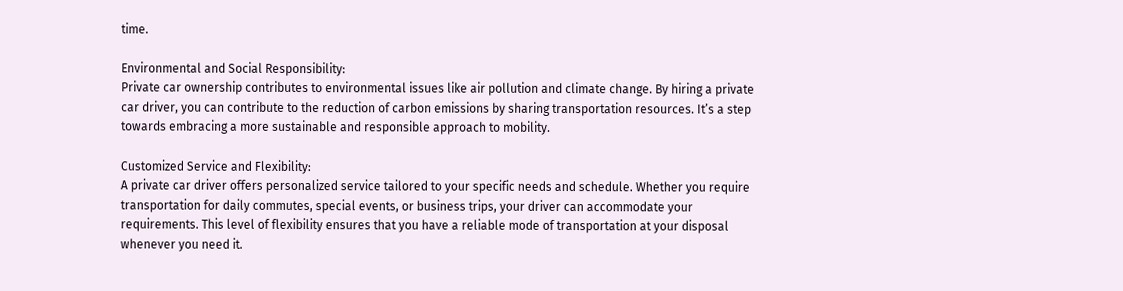time.

Environmental and Social Responsibility:
Private car ownership contributes to environmental issues like air pollution and climate change. By hiring a private car driver, you can contribute to the reduction of carbon emissions by sharing transportation resources. It’s a step towards embracing a more sustainable and responsible approach to mobility.

Customized Service and Flexibility:
A private car driver offers personalized service tailored to your specific needs and schedule. Whether you require transportation for daily commutes, special events, or business trips, your driver can accommodate your requirements. This level of flexibility ensures that you have a reliable mode of transportation at your disposal whenever you need it.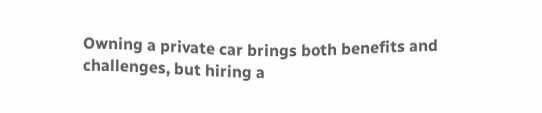Owning a private car brings both benefits and challenges, but hiring a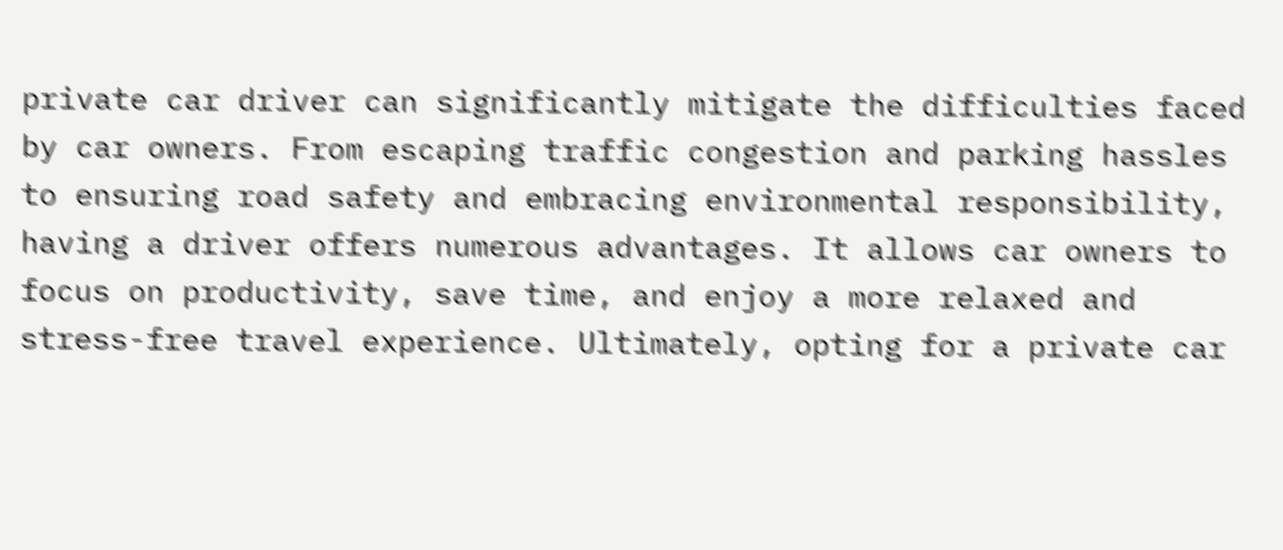private car driver can significantly mitigate the difficulties faced by car owners. From escaping traffic congestion and parking hassles to ensuring road safety and embracing environmental responsibility, having a driver offers numerous advantages. It allows car owners to focus on productivity, save time, and enjoy a more relaxed and stress-free travel experience. Ultimately, opting for a private car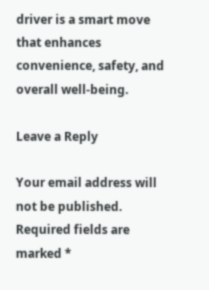driver is a smart move that enhances convenience, safety, and overall well-being.

Leave a Reply

Your email address will not be published. Required fields are marked *